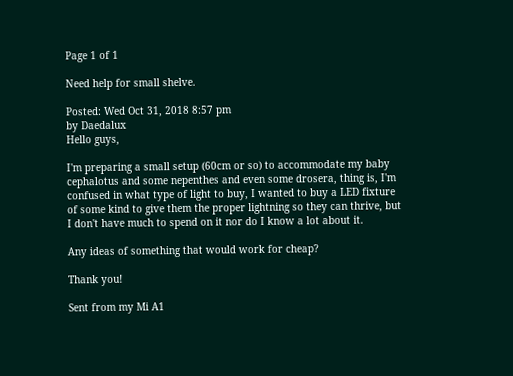Page 1 of 1

Need help for small shelve.

Posted: Wed Oct 31, 2018 8:57 pm
by Daedalux
Hello guys,

I'm preparing a small setup (60cm or so) to accommodate my baby cephalotus and some nepenthes and even some drosera, thing is, I'm confused in what type of light to buy, I wanted to buy a LED fixture of some kind to give them the proper lightning so they can thrive, but I don't have much to spend on it nor do I know a lot about it.

Any ideas of something that would work for cheap?

Thank you!

Sent from my Mi A1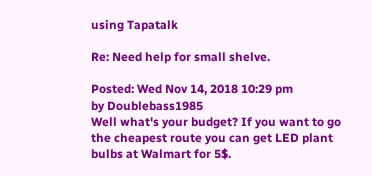using Tapatalk

Re: Need help for small shelve.

Posted: Wed Nov 14, 2018 10:29 pm
by Doublebass1985
Well what's your budget? If you want to go the cheapest route you can get LED plant bulbs at Walmart for 5$.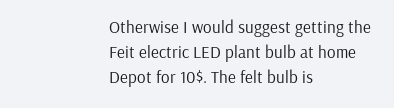Otherwise I would suggest getting the Feit electric LED plant bulb at home Depot for 10$. The felt bulb is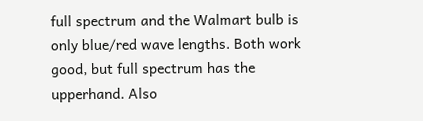full spectrum and the Walmart bulb is only blue/red wave lengths. Both work good, but full spectrum has the upperhand. Also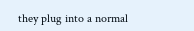they plug into a normal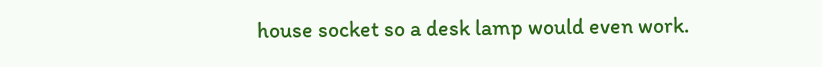house socket so a desk lamp would even work.